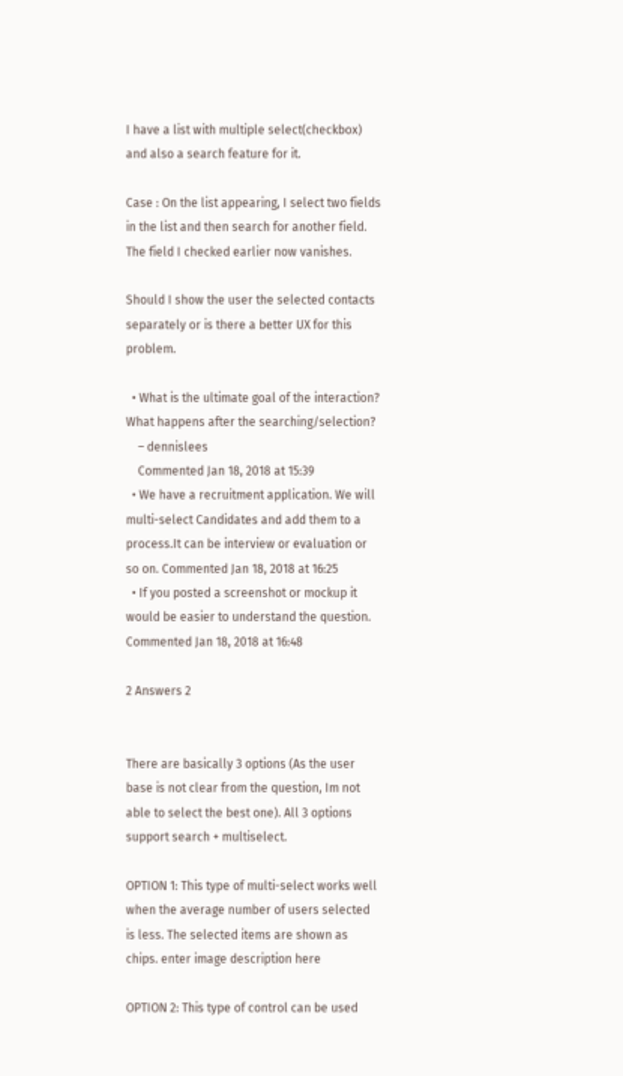I have a list with multiple select(checkbox) and also a search feature for it.

Case : On the list appearing, I select two fields in the list and then search for another field. The field I checked earlier now vanishes.

Should I show the user the selected contacts separately or is there a better UX for this problem.

  • What is the ultimate goal of the interaction? What happens after the searching/selection?
    – dennislees
    Commented Jan 18, 2018 at 15:39
  • We have a recruitment application. We will multi-select Candidates and add them to a process.It can be interview or evaluation or so on. Commented Jan 18, 2018 at 16:25
  • If you posted a screenshot or mockup it would be easier to understand the question. Commented Jan 18, 2018 at 16:48

2 Answers 2


There are basically 3 options (As the user base is not clear from the question, Im not able to select the best one). All 3 options support search + multiselect.

OPTION 1: This type of multi-select works well when the average number of users selected is less. The selected items are shown as chips. enter image description here

OPTION 2: This type of control can be used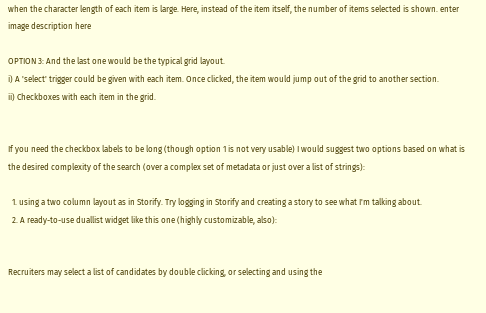when the character length of each item is large. Here, instead of the item itself, the number of items selected is shown. enter image description here

OPTION 3: And the last one would be the typical grid layout.
i) A 'select' trigger could be given with each item. Once clicked, the item would jump out of the grid to another section.
ii) Checkboxes with each item in the grid.


If you need the checkbox labels to be long (though option 1 is not very usable) I would suggest two options based on what is the desired complexity of the search (over a complex set of metadata or just over a list of strings):

  1. using a two column layout as in Storify. Try logging in Storify and creating a story to see what I'm talking about.
  2. A ready-to-use duallist widget like this one (highly customizable, also):


Recruiters may select a list of candidates by double clicking, or selecting and using the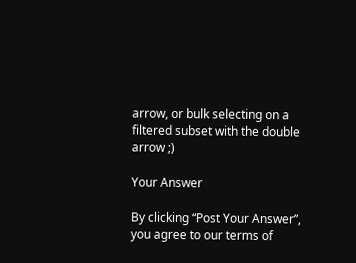arrow, or bulk selecting on a filtered subset with the double arrow ;)

Your Answer

By clicking “Post Your Answer”, you agree to our terms of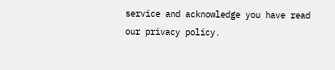service and acknowledge you have read our privacy policy.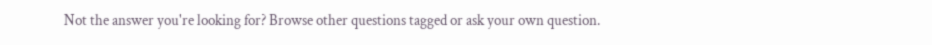Not the answer you're looking for? Browse other questions tagged or ask your own question.